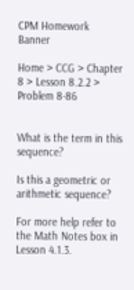CPM Homework Banner

Home > CCG > Chapter 8 > Lesson 8.2.2 > Problem 8-86


What is the term in this sequence?

Is this a geometric or arithmetic sequence?

For more help refer to the Math Notes box in Lesson 4.1.3.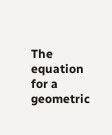The equation for a geometric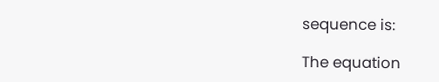sequence is:

The equation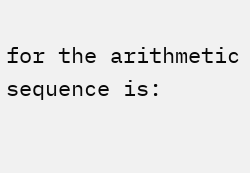for the arithmetic sequence is: